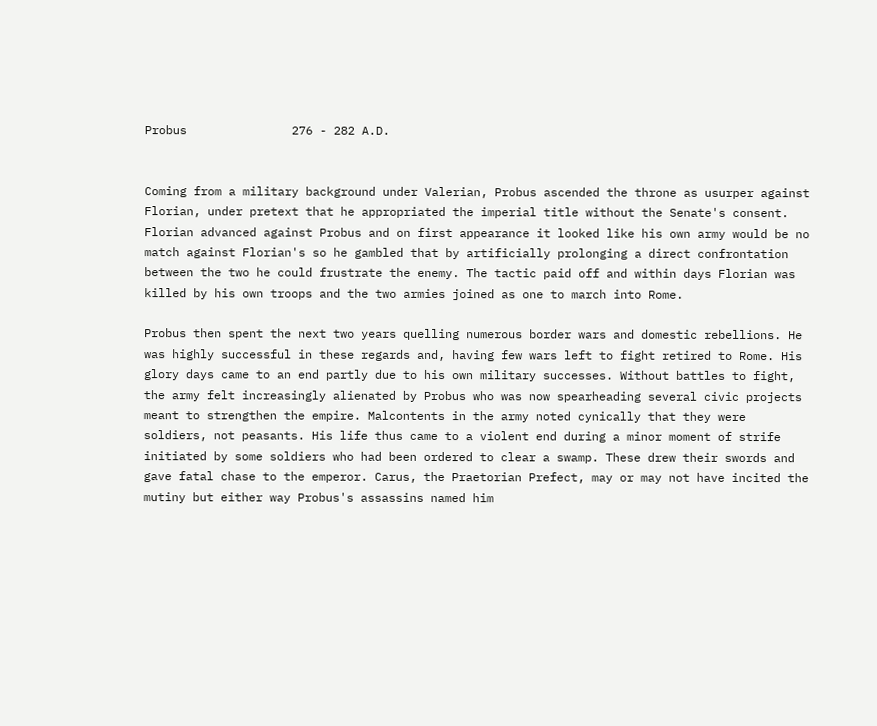Probus               276 - 282 A.D.


Coming from a military background under Valerian, Probus ascended the throne as usurper against Florian, under pretext that he appropriated the imperial title without the Senate's consent. Florian advanced against Probus and on first appearance it looked like his own army would be no match against Florian's so he gambled that by artificially prolonging a direct confrontation between the two he could frustrate the enemy. The tactic paid off and within days Florian was killed by his own troops and the two armies joined as one to march into Rome.

Probus then spent the next two years quelling numerous border wars and domestic rebellions. He was highly successful in these regards and, having few wars left to fight retired to Rome. His glory days came to an end partly due to his own military successes. Without battles to fight, the army felt increasingly alienated by Probus who was now spearheading several civic projects meant to strengthen the empire. Malcontents in the army noted cynically that they were soldiers, not peasants. His life thus came to a violent end during a minor moment of strife initiated by some soldiers who had been ordered to clear a swamp. These drew their swords and gave fatal chase to the emperor. Carus, the Praetorian Prefect, may or may not have incited the mutiny but either way Probus's assassins named him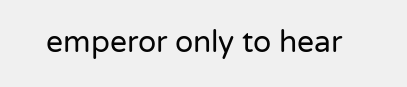emperor only to hear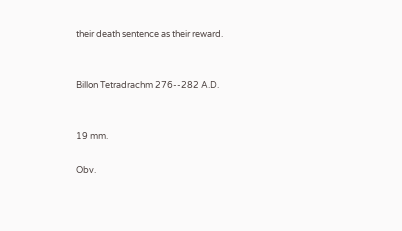their death sentence as their reward.


Billon Tetradrachm 276--282 A.D.


19 mm.

Obv.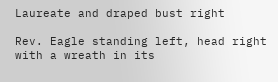Laureate and draped bust right

Rev. Eagle standing left, head right with a wreath in its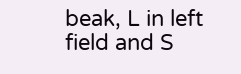beak, L in left field and S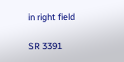in right field

SR 3391